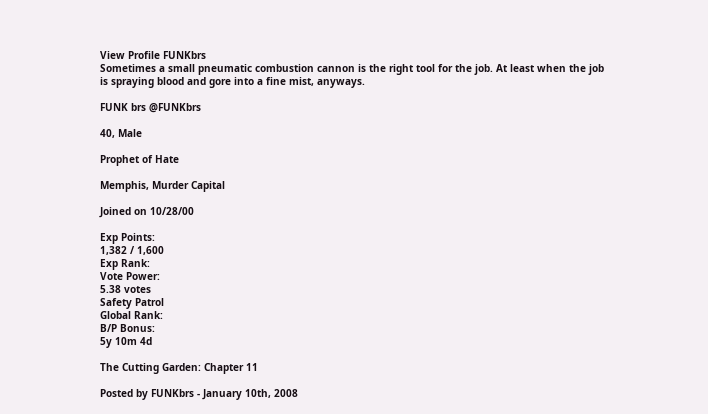View Profile FUNKbrs
Sometimes a small pneumatic combustion cannon is the right tool for the job. At least when the job is spraying blood and gore into a fine mist, anyways.

FUNK brs @FUNKbrs

40, Male

Prophet of Hate

Memphis, Murder Capital

Joined on 10/28/00

Exp Points:
1,382 / 1,600
Exp Rank:
Vote Power:
5.38 votes
Safety Patrol
Global Rank:
B/P Bonus:
5y 10m 4d

The Cutting Garden: Chapter 11

Posted by FUNKbrs - January 10th, 2008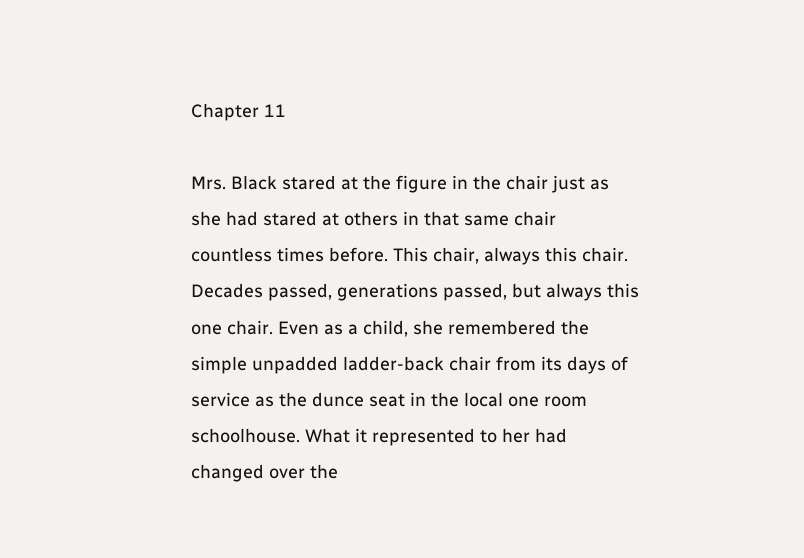Chapter 11

Mrs. Black stared at the figure in the chair just as she had stared at others in that same chair countless times before. This chair, always this chair. Decades passed, generations passed, but always this one chair. Even as a child, she remembered the simple unpadded ladder-back chair from its days of service as the dunce seat in the local one room schoolhouse. What it represented to her had changed over the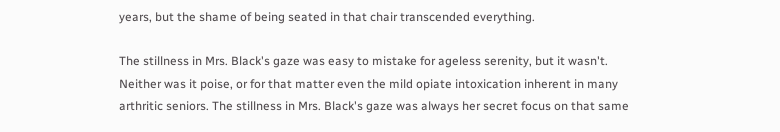years, but the shame of being seated in that chair transcended everything.

The stillness in Mrs. Black's gaze was easy to mistake for ageless serenity, but it wasn't. Neither was it poise, or for that matter even the mild opiate intoxication inherent in many arthritic seniors. The stillness in Mrs. Black's gaze was always her secret focus on that same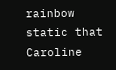rainbow static that Caroline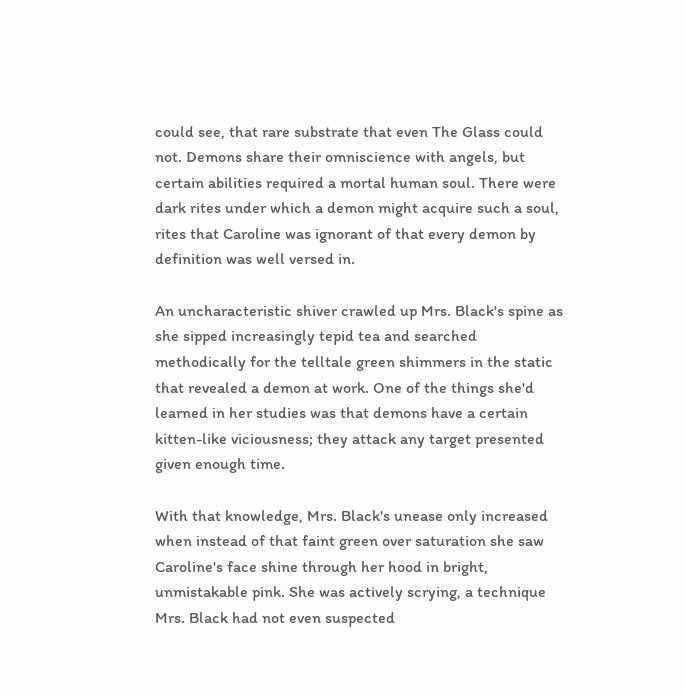could see, that rare substrate that even The Glass could not. Demons share their omniscience with angels, but certain abilities required a mortal human soul. There were dark rites under which a demon might acquire such a soul, rites that Caroline was ignorant of that every demon by definition was well versed in.

An uncharacteristic shiver crawled up Mrs. Black's spine as she sipped increasingly tepid tea and searched methodically for the telltale green shimmers in the static that revealed a demon at work. One of the things she'd learned in her studies was that demons have a certain kitten-like viciousness; they attack any target presented given enough time.

With that knowledge, Mrs. Black's unease only increased when instead of that faint green over saturation she saw Caroline's face shine through her hood in bright, unmistakable pink. She was actively scrying, a technique Mrs. Black had not even suspected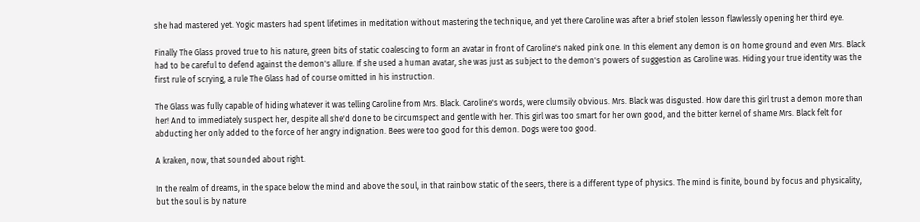she had mastered yet. Yogic masters had spent lifetimes in meditation without mastering the technique, and yet there Caroline was after a brief stolen lesson flawlessly opening her third eye.

Finally The Glass proved true to his nature, green bits of static coalescing to form an avatar in front of Caroline's naked pink one. In this element any demon is on home ground and even Mrs. Black had to be careful to defend against the demon's allure. If she used a human avatar, she was just as subject to the demon's powers of suggestion as Caroline was. Hiding your true identity was the first rule of scrying, a rule The Glass had of course omitted in his instruction.

The Glass was fully capable of hiding whatever it was telling Caroline from Mrs. Black. Caroline's words, were clumsily obvious. Mrs. Black was disgusted. How dare this girl trust a demon more than her! And to immediately suspect her, despite all she'd done to be circumspect and gentle with her. This girl was too smart for her own good, and the bitter kernel of shame Mrs. Black felt for abducting her only added to the force of her angry indignation. Bees were too good for this demon. Dogs were too good.

A kraken, now, that sounded about right.

In the realm of dreams, in the space below the mind and above the soul, in that rainbow static of the seers, there is a different type of physics. The mind is finite, bound by focus and physicality, but the soul is by nature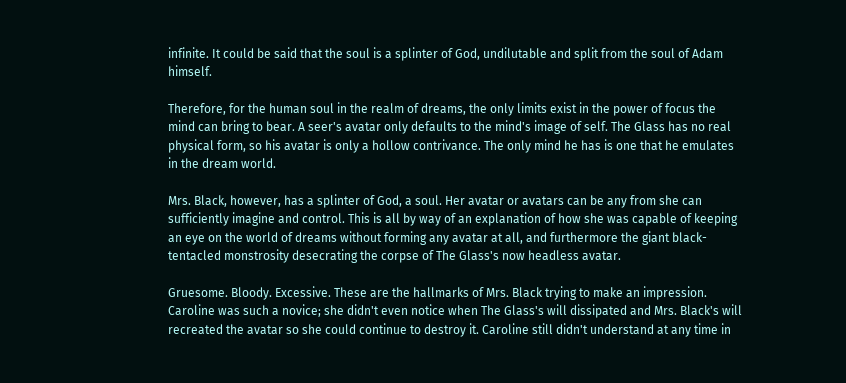infinite. It could be said that the soul is a splinter of God, undilutable and split from the soul of Adam himself.

Therefore, for the human soul in the realm of dreams, the only limits exist in the power of focus the mind can bring to bear. A seer's avatar only defaults to the mind's image of self. The Glass has no real physical form, so his avatar is only a hollow contrivance. The only mind he has is one that he emulates in the dream world.

Mrs. Black, however, has a splinter of God, a soul. Her avatar or avatars can be any from she can sufficiently imagine and control. This is all by way of an explanation of how she was capable of keeping an eye on the world of dreams without forming any avatar at all, and furthermore the giant black-tentacled monstrosity desecrating the corpse of The Glass's now headless avatar.

Gruesome. Bloody. Excessive. These are the hallmarks of Mrs. Black trying to make an impression. Caroline was such a novice; she didn't even notice when The Glass's will dissipated and Mrs. Black's will recreated the avatar so she could continue to destroy it. Caroline still didn't understand at any time in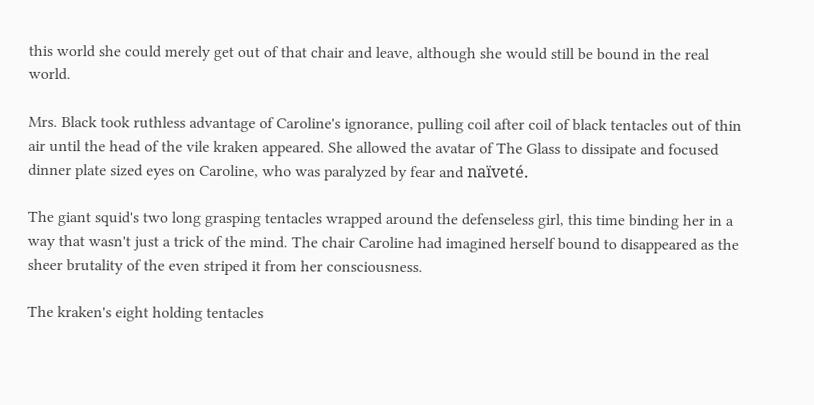this world she could merely get out of that chair and leave, although she would still be bound in the real world.

Mrs. Black took ruthless advantage of Caroline's ignorance, pulling coil after coil of black tentacles out of thin air until the head of the vile kraken appeared. She allowed the avatar of The Glass to dissipate and focused dinner plate sized eyes on Caroline, who was paralyzed by fear and naïveté.

The giant squid's two long grasping tentacles wrapped around the defenseless girl, this time binding her in a way that wasn't just a trick of the mind. The chair Caroline had imagined herself bound to disappeared as the sheer brutality of the even striped it from her consciousness.

The kraken's eight holding tentacles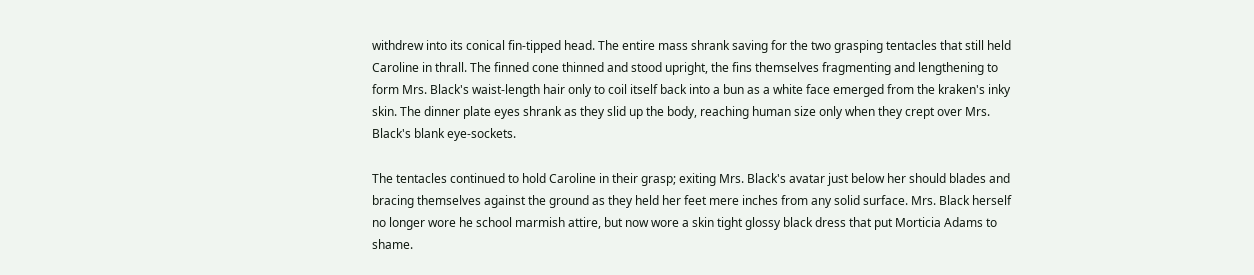withdrew into its conical fin-tipped head. The entire mass shrank saving for the two grasping tentacles that still held Caroline in thrall. The finned cone thinned and stood upright, the fins themselves fragmenting and lengthening to form Mrs. Black's waist-length hair only to coil itself back into a bun as a white face emerged from the kraken's inky skin. The dinner plate eyes shrank as they slid up the body, reaching human size only when they crept over Mrs. Black's blank eye-sockets.

The tentacles continued to hold Caroline in their grasp; exiting Mrs. Black's avatar just below her should blades and bracing themselves against the ground as they held her feet mere inches from any solid surface. Mrs. Black herself no longer wore he school marmish attire, but now wore a skin tight glossy black dress that put Morticia Adams to shame.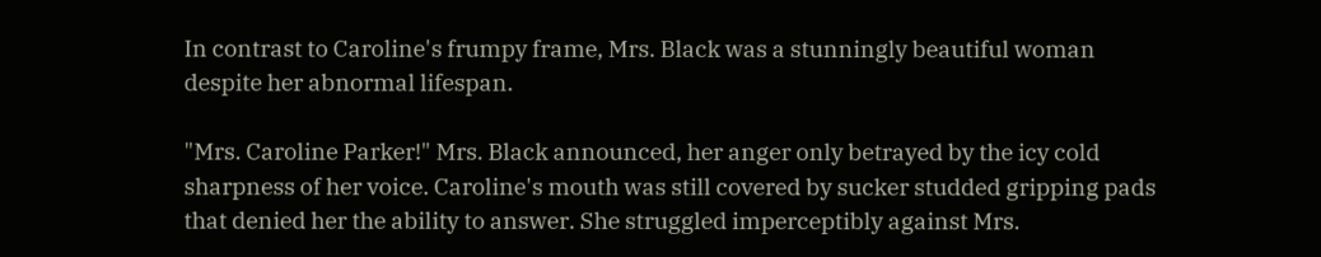In contrast to Caroline's frumpy frame, Mrs. Black was a stunningly beautiful woman despite her abnormal lifespan.

"Mrs. Caroline Parker!" Mrs. Black announced, her anger only betrayed by the icy cold sharpness of her voice. Caroline's mouth was still covered by sucker studded gripping pads that denied her the ability to answer. She struggled imperceptibly against Mrs.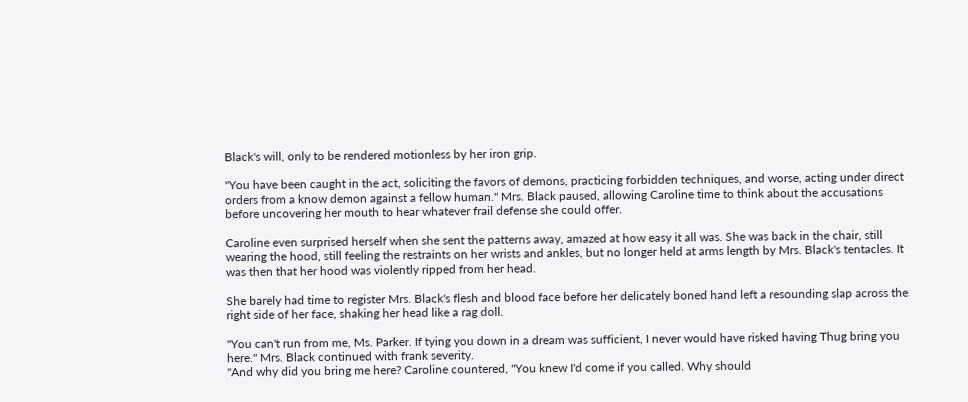Black's will, only to be rendered motionless by her iron grip.

"You have been caught in the act, soliciting the favors of demons, practicing forbidden techniques, and worse, acting under direct orders from a know demon against a fellow human." Mrs. Black paused, allowing Caroline time to think about the accusations before uncovering her mouth to hear whatever frail defense she could offer.

Caroline even surprised herself when she sent the patterns away, amazed at how easy it all was. She was back in the chair, still wearing the hood, still feeling the restraints on her wrists and ankles, but no longer held at arms length by Mrs. Black's tentacles. It was then that her hood was violently ripped from her head.

She barely had time to register Mrs. Black's flesh and blood face before her delicately boned hand left a resounding slap across the right side of her face, shaking her head like a rag doll.

"You can't run from me, Ms. Parker. If tying you down in a dream was sufficient, I never would have risked having Thug bring you here." Mrs. Black continued with frank severity.
"And why did you bring me here? Caroline countered, "You knew I'd come if you called. Why should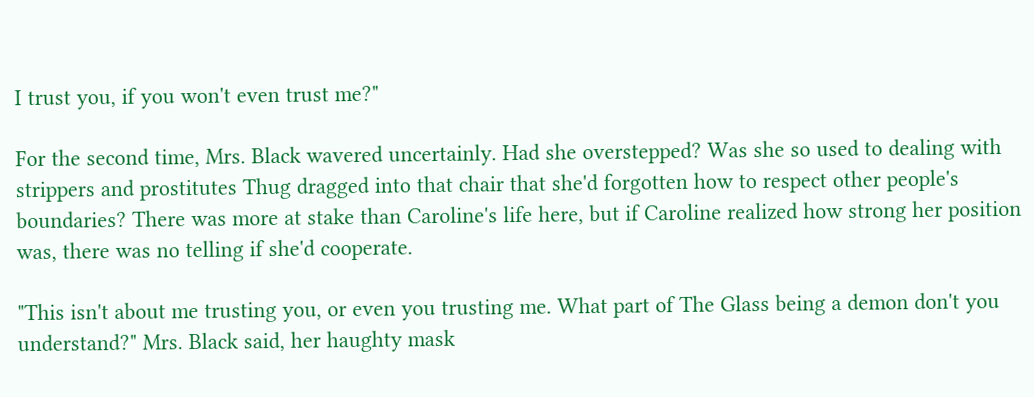I trust you, if you won't even trust me?"

For the second time, Mrs. Black wavered uncertainly. Had she overstepped? Was she so used to dealing with strippers and prostitutes Thug dragged into that chair that she'd forgotten how to respect other people's boundaries? There was more at stake than Caroline's life here, but if Caroline realized how strong her position was, there was no telling if she'd cooperate.

"This isn't about me trusting you, or even you trusting me. What part of The Glass being a demon don't you understand?" Mrs. Black said, her haughty mask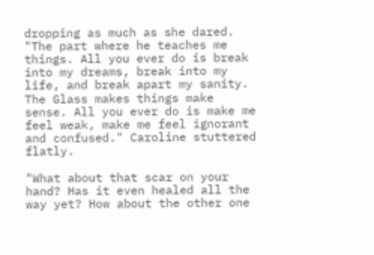dropping as much as she dared.
"The part where he teaches me things. All you ever do is break into my dreams, break into my life, and break apart my sanity. The Glass makes things make sense. All you ever do is make me feel weak, make me feel ignorant and confused." Caroline stuttered flatly.

"What about that scar on your hand? Has it even healed all the way yet? How about the other one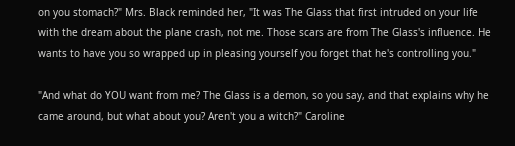on you stomach?" Mrs. Black reminded her, "It was The Glass that first intruded on your life with the dream about the plane crash, not me. Those scars are from The Glass's influence. He wants to have you so wrapped up in pleasing yourself you forget that he's controlling you."

"And what do YOU want from me? The Glass is a demon, so you say, and that explains why he came around, but what about you? Aren't you a witch?" Caroline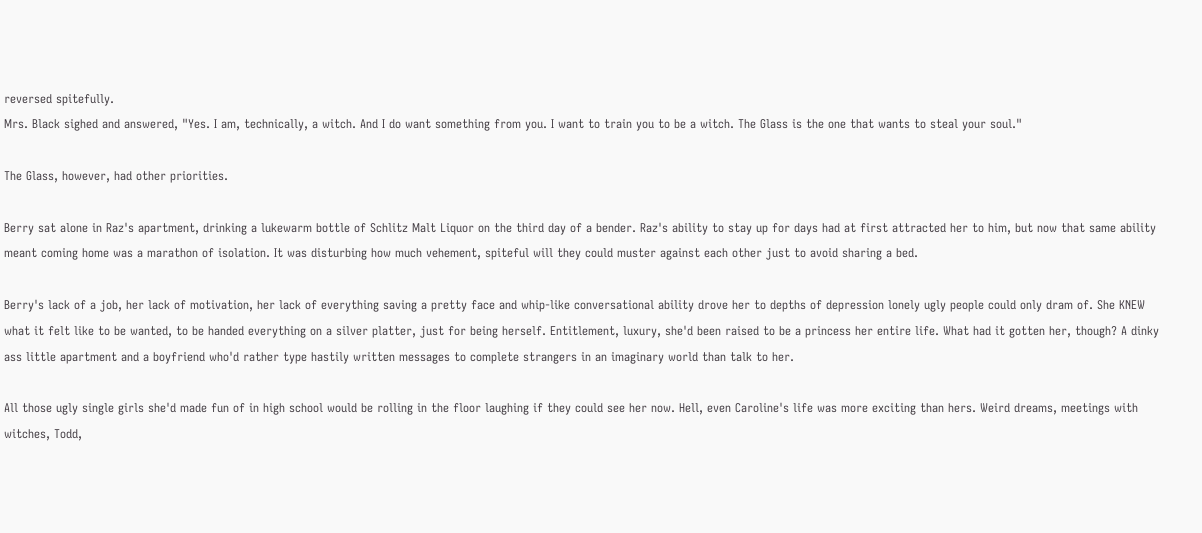reversed spitefully.
Mrs. Black sighed and answered, "Yes. I am, technically, a witch. And I do want something from you. I want to train you to be a witch. The Glass is the one that wants to steal your soul."

The Glass, however, had other priorities.

Berry sat alone in Raz's apartment, drinking a lukewarm bottle of Schlitz Malt Liquor on the third day of a bender. Raz's ability to stay up for days had at first attracted her to him, but now that same ability meant coming home was a marathon of isolation. It was disturbing how much vehement, spiteful will they could muster against each other just to avoid sharing a bed.

Berry's lack of a job, her lack of motivation, her lack of everything saving a pretty face and whip-like conversational ability drove her to depths of depression lonely ugly people could only dram of. She KNEW what it felt like to be wanted, to be handed everything on a silver platter, just for being herself. Entitlement, luxury, she'd been raised to be a princess her entire life. What had it gotten her, though? A dinky ass little apartment and a boyfriend who'd rather type hastily written messages to complete strangers in an imaginary world than talk to her.

All those ugly single girls she'd made fun of in high school would be rolling in the floor laughing if they could see her now. Hell, even Caroline's life was more exciting than hers. Weird dreams, meetings with witches, Todd,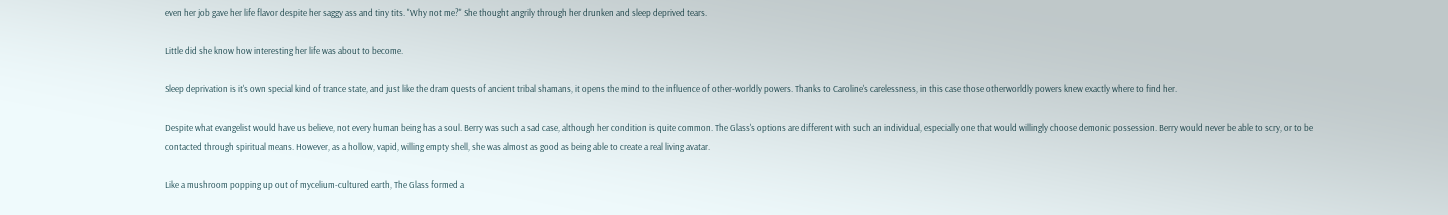even her job gave her life flavor despite her saggy ass and tiny tits. "Why not me?" She thought angrily through her drunken and sleep deprived tears.

Little did she know how interesting her life was about to become.

Sleep deprivation is it's own special kind of trance state, and just like the dram quests of ancient tribal shamans, it opens the mind to the influence of other-worldly powers. Thanks to Caroline's carelessness, in this case those otherworldly powers knew exactly where to find her.

Despite what evangelist would have us believe, not every human being has a soul. Berry was such a sad case, although her condition is quite common. The Glass's options are different with such an individual, especially one that would willingly choose demonic possession. Berry would never be able to scry, or to be contacted through spiritual means. However, as a hollow, vapid, willing empty shell, she was almost as good as being able to create a real living avatar.

Like a mushroom popping up out of mycelium-cultured earth, The Glass formed a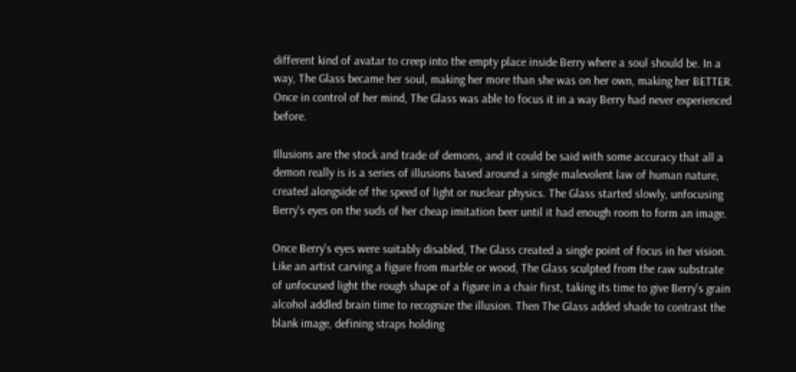different kind of avatar to creep into the empty place inside Berry where a soul should be. In a way, The Glass became her soul, making her more than she was on her own, making her BETTER. Once in control of her mind, The Glass was able to focus it in a way Berry had never experienced before.

Illusions are the stock and trade of demons, and it could be said with some accuracy that all a demon really is is a series of illusions based around a single malevolent law of human nature, created alongside of the speed of light or nuclear physics. The Glass started slowly, unfocusing Berry's eyes on the suds of her cheap imitation beer until it had enough room to form an image.

Once Berry's eyes were suitably disabled, The Glass created a single point of focus in her vision. Like an artist carving a figure from marble or wood, The Glass sculpted from the raw substrate of unfocused light the rough shape of a figure in a chair first, taking its time to give Berry's grain alcohol addled brain time to recognize the illusion. Then The Glass added shade to contrast the blank image, defining straps holding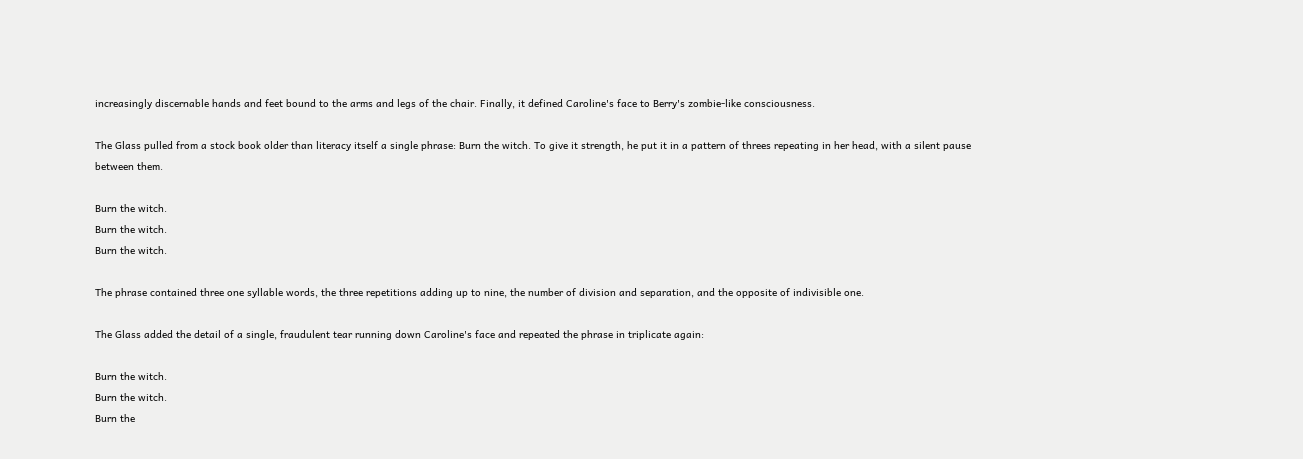increasingly discernable hands and feet bound to the arms and legs of the chair. Finally, it defined Caroline's face to Berry's zombie-like consciousness.

The Glass pulled from a stock book older than literacy itself a single phrase: Burn the witch. To give it strength, he put it in a pattern of threes repeating in her head, with a silent pause between them.

Burn the witch.
Burn the witch.
Burn the witch.

The phrase contained three one syllable words, the three repetitions adding up to nine, the number of division and separation, and the opposite of indivisible one.

The Glass added the detail of a single, fraudulent tear running down Caroline's face and repeated the phrase in triplicate again:

Burn the witch.
Burn the witch.
Burn the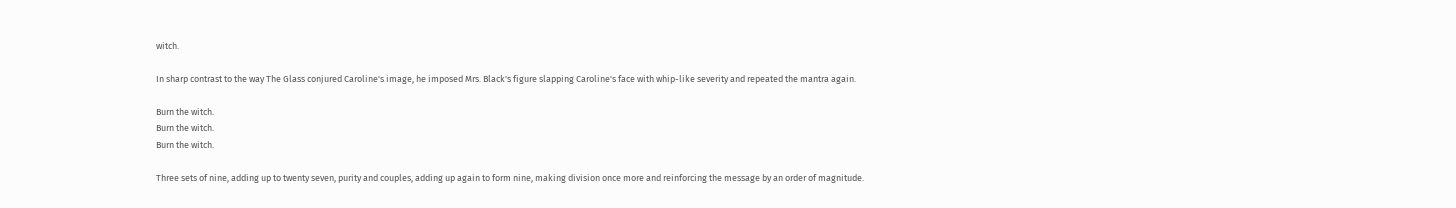witch.

In sharp contrast to the way The Glass conjured Caroline's image, he imposed Mrs. Black's figure slapping Caroline's face with whip-like severity and repeated the mantra again.

Burn the witch.
Burn the witch.
Burn the witch.

Three sets of nine, adding up to twenty seven, purity and couples, adding up again to form nine, making division once more and reinforcing the message by an order of magnitude.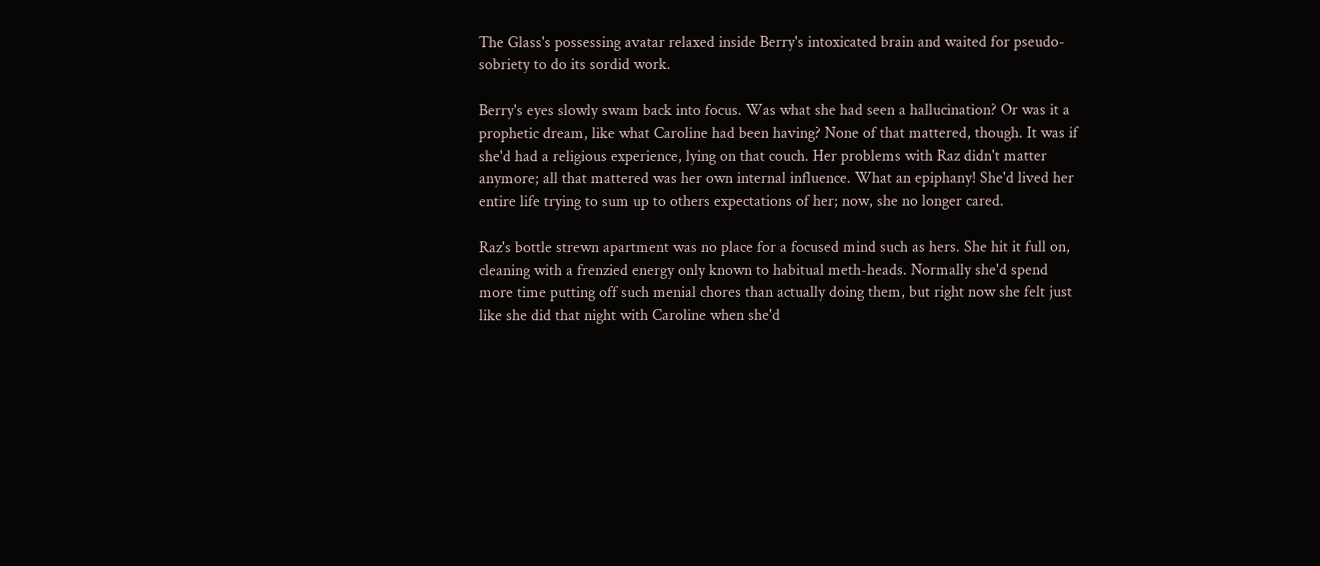The Glass's possessing avatar relaxed inside Berry's intoxicated brain and waited for pseudo-sobriety to do its sordid work.

Berry's eyes slowly swam back into focus. Was what she had seen a hallucination? Or was it a prophetic dream, like what Caroline had been having? None of that mattered, though. It was if she'd had a religious experience, lying on that couch. Her problems with Raz didn't matter anymore; all that mattered was her own internal influence. What an epiphany! She'd lived her entire life trying to sum up to others expectations of her; now, she no longer cared.

Raz's bottle strewn apartment was no place for a focused mind such as hers. She hit it full on, cleaning with a frenzied energy only known to habitual meth-heads. Normally she'd spend more time putting off such menial chores than actually doing them, but right now she felt just like she did that night with Caroline when she'd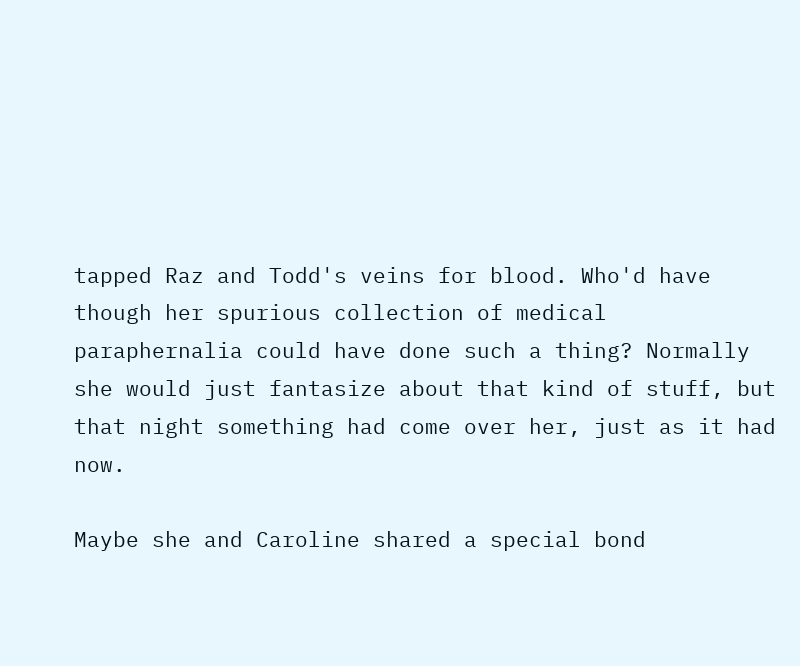tapped Raz and Todd's veins for blood. Who'd have though her spurious collection of medical paraphernalia could have done such a thing? Normally she would just fantasize about that kind of stuff, but that night something had come over her, just as it had now.

Maybe she and Caroline shared a special bond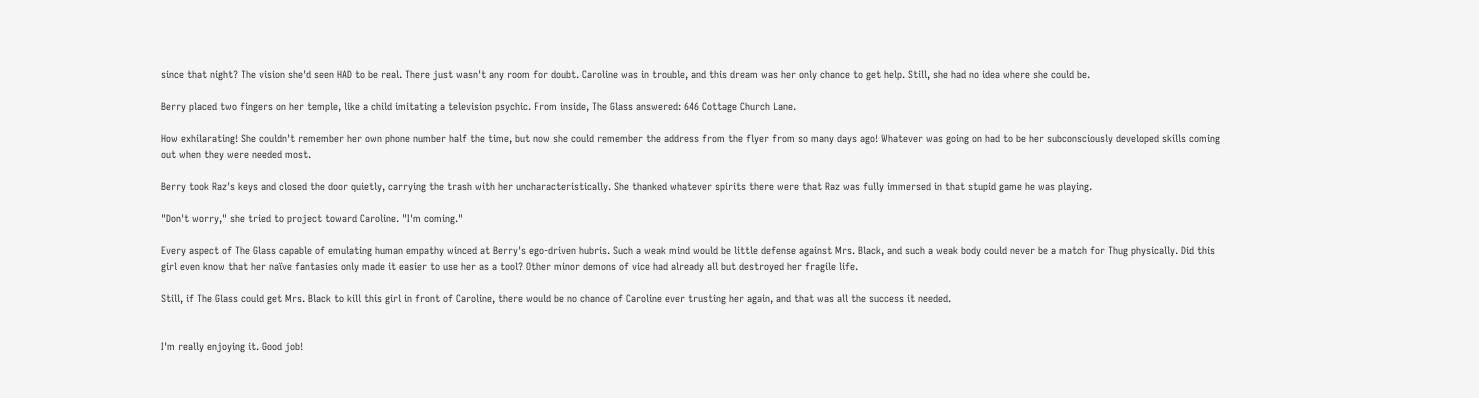since that night? The vision she'd seen HAD to be real. There just wasn't any room for doubt. Caroline was in trouble, and this dream was her only chance to get help. Still, she had no idea where she could be.

Berry placed two fingers on her temple, like a child imitating a television psychic. From inside, The Glass answered: 646 Cottage Church Lane.

How exhilarating! She couldn't remember her own phone number half the time, but now she could remember the address from the flyer from so many days ago! Whatever was going on had to be her subconsciously developed skills coming out when they were needed most.

Berry took Raz's keys and closed the door quietly, carrying the trash with her uncharacteristically. She thanked whatever spirits there were that Raz was fully immersed in that stupid game he was playing.

"Don't worry," she tried to project toward Caroline. "I'm coming."

Every aspect of The Glass capable of emulating human empathy winced at Berry's ego-driven hubris. Such a weak mind would be little defense against Mrs. Black, and such a weak body could never be a match for Thug physically. Did this girl even know that her naïve fantasies only made it easier to use her as a tool? Other minor demons of vice had already all but destroyed her fragile life.

Still, if The Glass could get Mrs. Black to kill this girl in front of Caroline, there would be no chance of Caroline ever trusting her again, and that was all the success it needed.


I'm really enjoying it. Good job!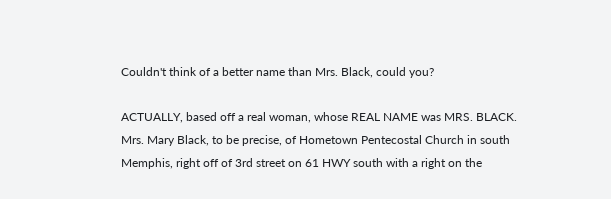Couldn't think of a better name than Mrs. Black, could you?

ACTUALLY, based off a real woman, whose REAL NAME was MRS. BLACK. Mrs. Mary Black, to be precise, of Hometown Pentecostal Church in south Memphis, right off of 3rd street on 61 HWY south with a right on the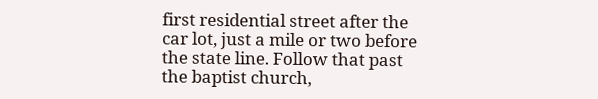first residential street after the car lot, just a mile or two before the state line. Follow that past the baptist church,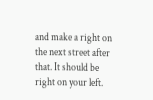and make a right on the next street after that. It should be right on your left.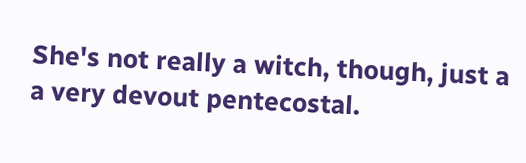She's not really a witch, though, just a a very devout pentecostal.